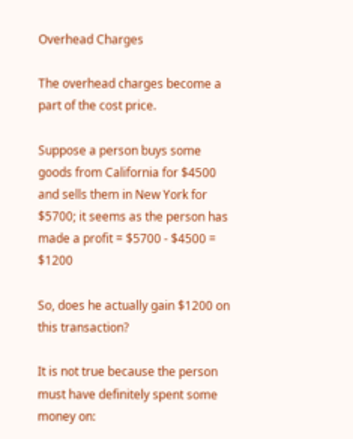Overhead Charges

The overhead charges become a part of the cost price.

Suppose a person buys some goods from California for $4500 and sells them in New York for $5700; it seems as the person has made a profit = $5700 - $4500 = $1200

So, does he actually gain $1200 on this transaction?

It is not true because the person must have definitely spent some money on: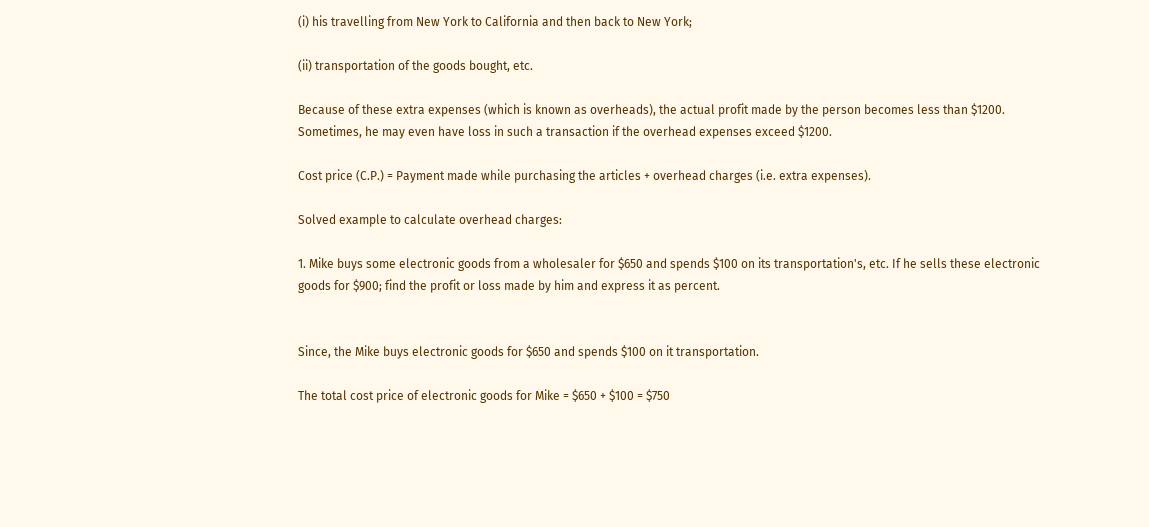(i) his travelling from New York to California and then back to New York;

(ii) transportation of the goods bought, etc.

Because of these extra expenses (which is known as overheads), the actual profit made by the person becomes less than $1200. Sometimes, he may even have loss in such a transaction if the overhead expenses exceed $1200.

Cost price (C.P.) = Payment made while purchasing the articles + overhead charges (i.e. extra expenses).

Solved example to calculate overhead charges:

1. Mike buys some electronic goods from a wholesaler for $650 and spends $100 on its transportation's, etc. If he sells these electronic goods for $900; find the profit or loss made by him and express it as percent.


Since, the Mike buys electronic goods for $650 and spends $100 on it transportation.

The total cost price of electronic goods for Mike = $650 + $100 = $750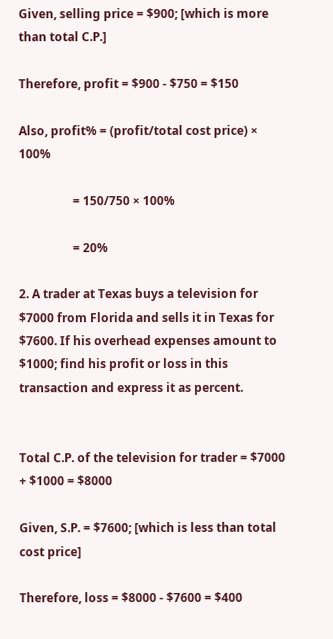Given, selling price = $900; [which is more than total C.P.]

Therefore, profit = $900 - $750 = $150

Also, profit% = (profit/total cost price) × 100%

                  = 150/750 × 100%

                  = 20%

2. A trader at Texas buys a television for $7000 from Florida and sells it in Texas for $7600. If his overhead expenses amount to $1000; find his profit or loss in this transaction and express it as percent.


Total C.P. of the television for trader = $7000 + $1000 = $8000

Given, S.P. = $7600; [which is less than total cost price]

Therefore, loss = $8000 - $7600 = $400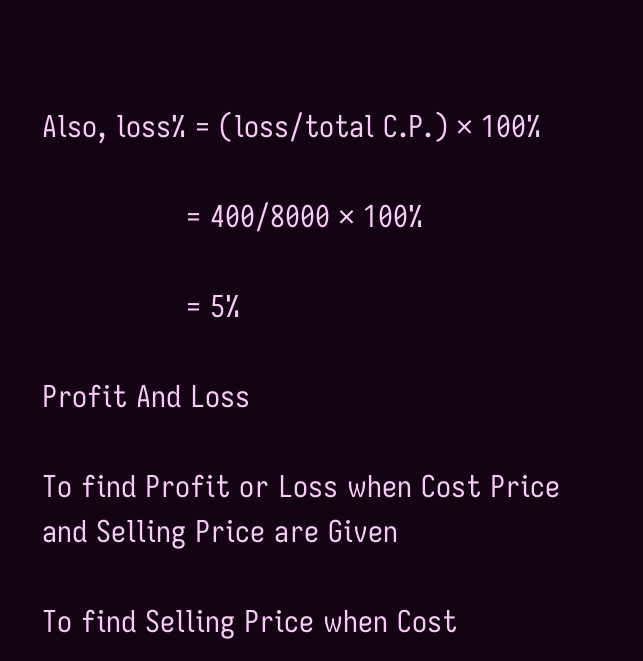Also, loss% = (loss/total C.P.) × 100%

                = 400/8000 × 100%

                = 5%

Profit And Loss

To find Profit or Loss when Cost Price and Selling Price are Given

To find Selling Price when Cost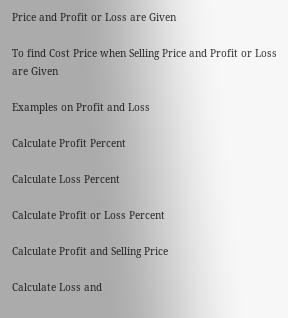Price and Profit or Loss are Given

To find Cost Price when Selling Price and Profit or Loss are Given

Examples on Profit and Loss

Calculate Profit Percent

Calculate Loss Percent

Calculate Profit or Loss Percent

Calculate Profit and Selling Price

Calculate Loss and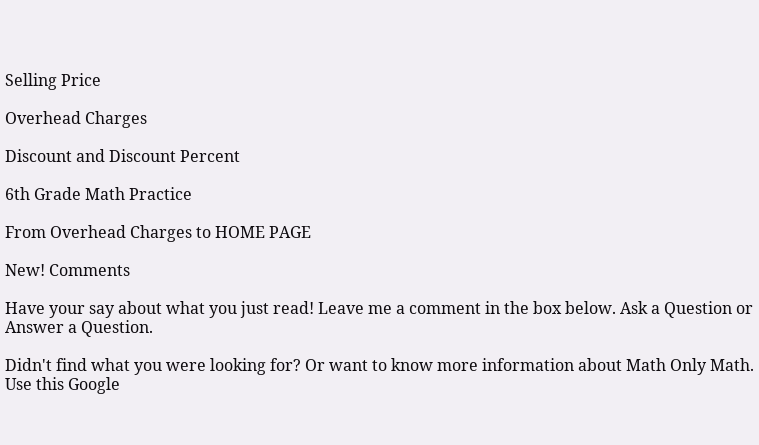Selling Price

Overhead Charges

Discount and Discount Percent

6th Grade Math Practice

From Overhead Charges to HOME PAGE

New! Comments

Have your say about what you just read! Leave me a comment in the box below. Ask a Question or Answer a Question.

Didn't find what you were looking for? Or want to know more information about Math Only Math. Use this Google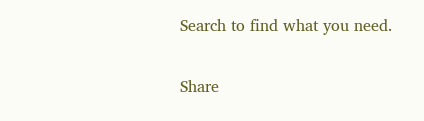Search to find what you need.

Share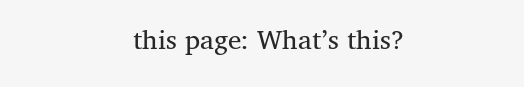this page: What’s this?